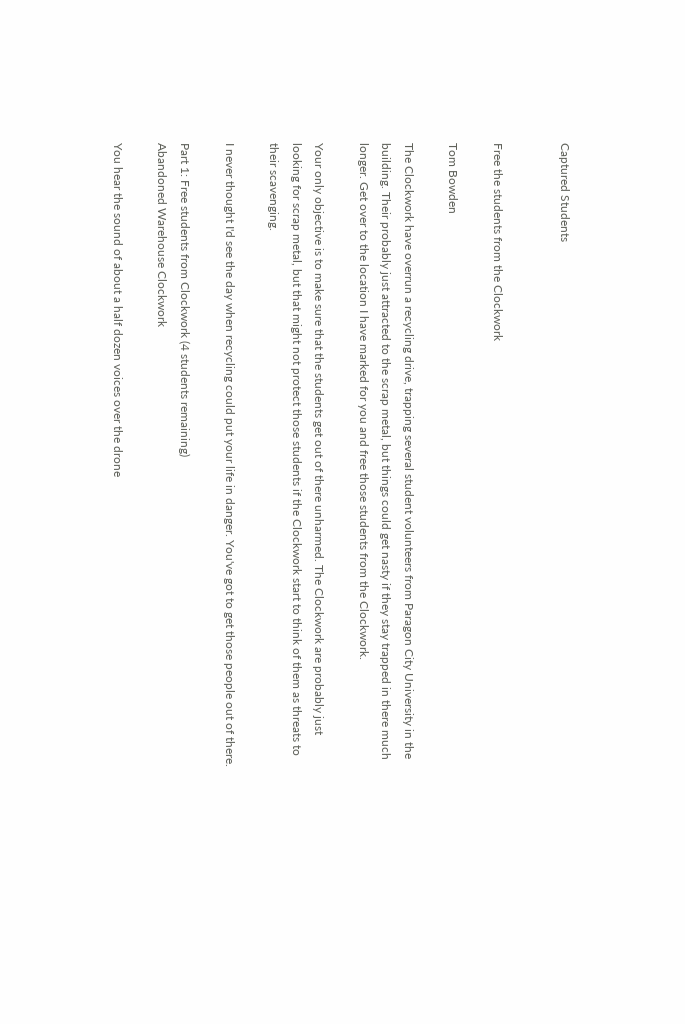Captured Students


Free the students from the Clockwork

Tom Bowden

The Clockwork have overrun a recycling drive, trapping several student volunteers from Paragon City University in the building. Their probably just attracted to the scrap metal, but things could get nasty if they stay trapped in there much longer. Get over to the location I have marked for you and free those students from the Clockwork.

Your only objective is to make sure that the students get out of there unharmed. The Clockwork are probably just looking for scrap metal, but that might not protect those students if the Clockwork start to think of them as threats to their scavenging.

I never thought I'd see the day when recycling could put your life in danger. You've got to get those people out of there.

Part 1: Free students from Clockwork (4 students remaining)
Abandoned Warehouse Clockwork

You hear the sound of about a half dozen voices over the drone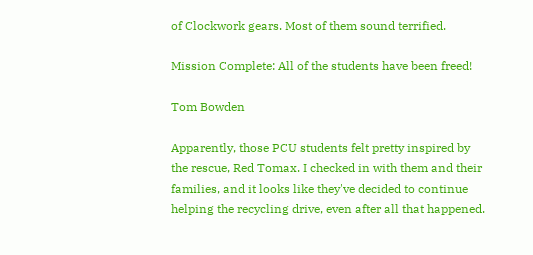of Clockwork gears. Most of them sound terrified.

Mission Complete: All of the students have been freed!

Tom Bowden

Apparently, those PCU students felt pretty inspired by the rescue, Red Tomax. I checked in with them and their families, and it looks like they've decided to continue helping the recycling drive, even after all that happened.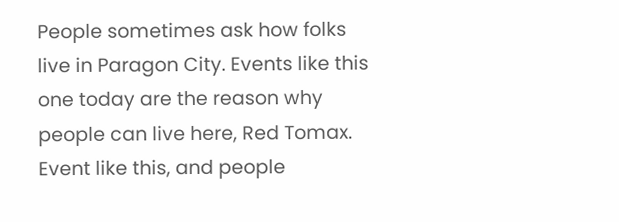People sometimes ask how folks live in Paragon City. Events like this one today are the reason why people can live here, Red Tomax. Event like this, and people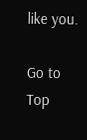like you.

Go to Top